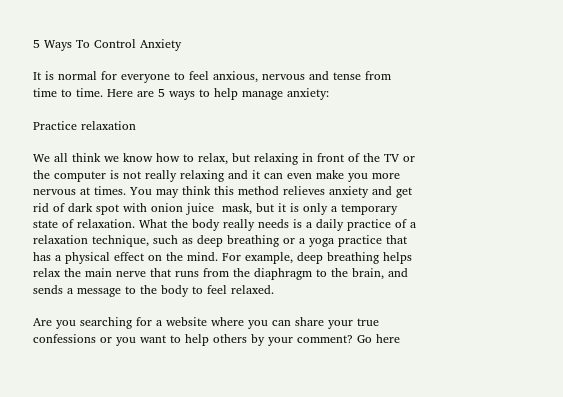5 Ways To Control Anxiety

It is normal for everyone to feel anxious, nervous and tense from time to time. Here are 5 ways to help manage anxiety:

Practice relaxation

We all think we know how to relax, but relaxing in front of the TV or the computer is not really relaxing and it can even make you more nervous at times. You may think this method relieves anxiety and get rid of dark spot with onion juice  mask, but it is only a temporary state of relaxation. What the body really needs is a daily practice of a relaxation technique, such as deep breathing or a yoga practice that has a physical effect on the mind. For example, deep breathing helps relax the main nerve that runs from the diaphragm to the brain, and sends a message to the body to feel relaxed.

Are you searching for a website where you can share your true confessions or you want to help others by your comment? Go here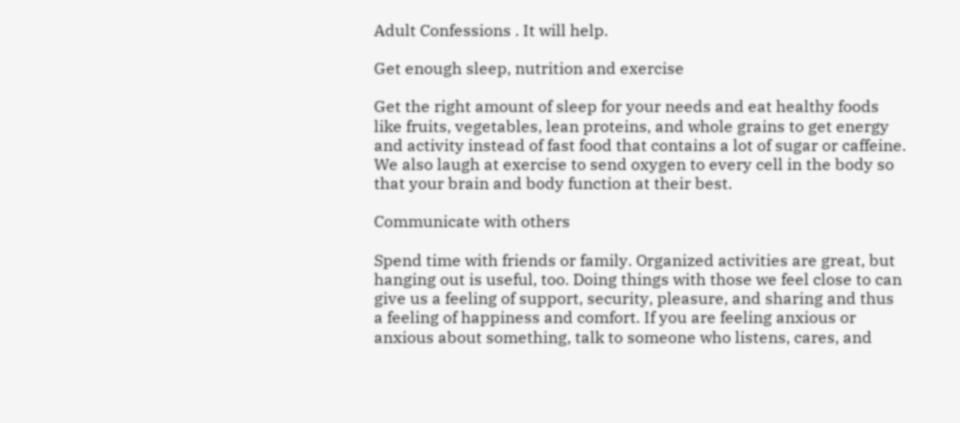Adult Confessions . It will help.

Get enough sleep, nutrition and exercise

Get the right amount of sleep for your needs and eat healthy foods like fruits, vegetables, lean proteins, and whole grains to get energy and activity instead of fast food that contains a lot of sugar or caffeine. We also laugh at exercise to send oxygen to every cell in the body so that your brain and body function at their best.

Communicate with others

Spend time with friends or family. Organized activities are great, but hanging out is useful, too. Doing things with those we feel close to can give us a feeling of support, security, pleasure, and sharing and thus a feeling of happiness and comfort. If you are feeling anxious or anxious about something, talk to someone who listens, cares, and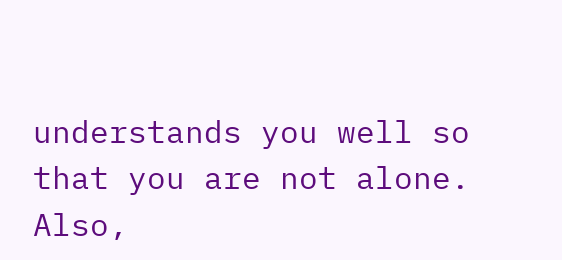understands you well so that you are not alone. Also,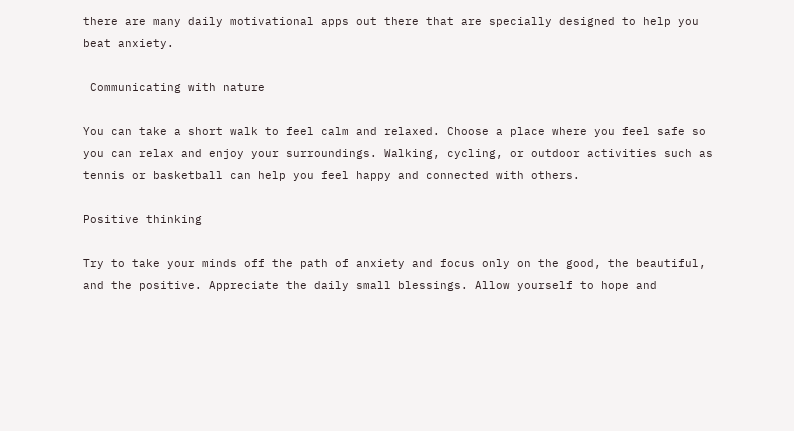there are many daily motivational apps out there that are specially designed to help you beat anxiety.

 Communicating with nature

You can take a short walk to feel calm and relaxed. Choose a place where you feel safe so you can relax and enjoy your surroundings. Walking, cycling, or outdoor activities such as tennis or basketball can help you feel happy and connected with others.

Positive thinking

Try to take your minds off the path of anxiety and focus only on the good, the beautiful, and the positive. Appreciate the daily small blessings. Allow yourself to hope and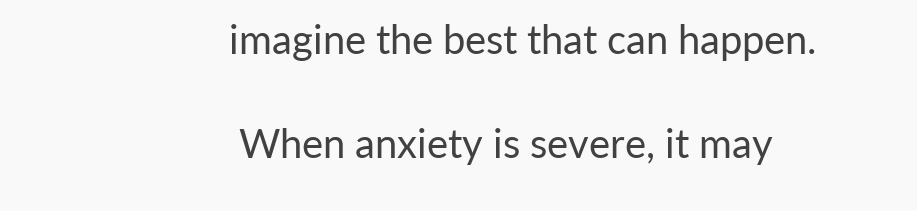imagine the best that can happen.

 When anxiety is severe, it may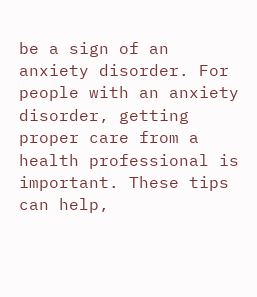be a sign of an anxiety disorder. For people with an anxiety disorder, getting proper care from a health professional is important. These tips can help,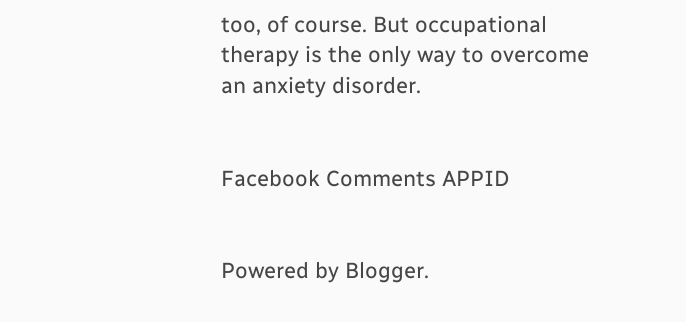too, of course. But occupational therapy is the only way to overcome an anxiety disorder.


Facebook Comments APPID


Powered by Blogger.